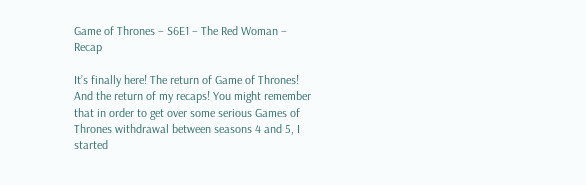Game of Thrones – S6E1 – The Red Woman – Recap

It’s finally here! The return of Game of Thrones! And the return of my recaps! You might remember that in order to get over some serious Games of Thrones withdrawal between seasons 4 and 5, I started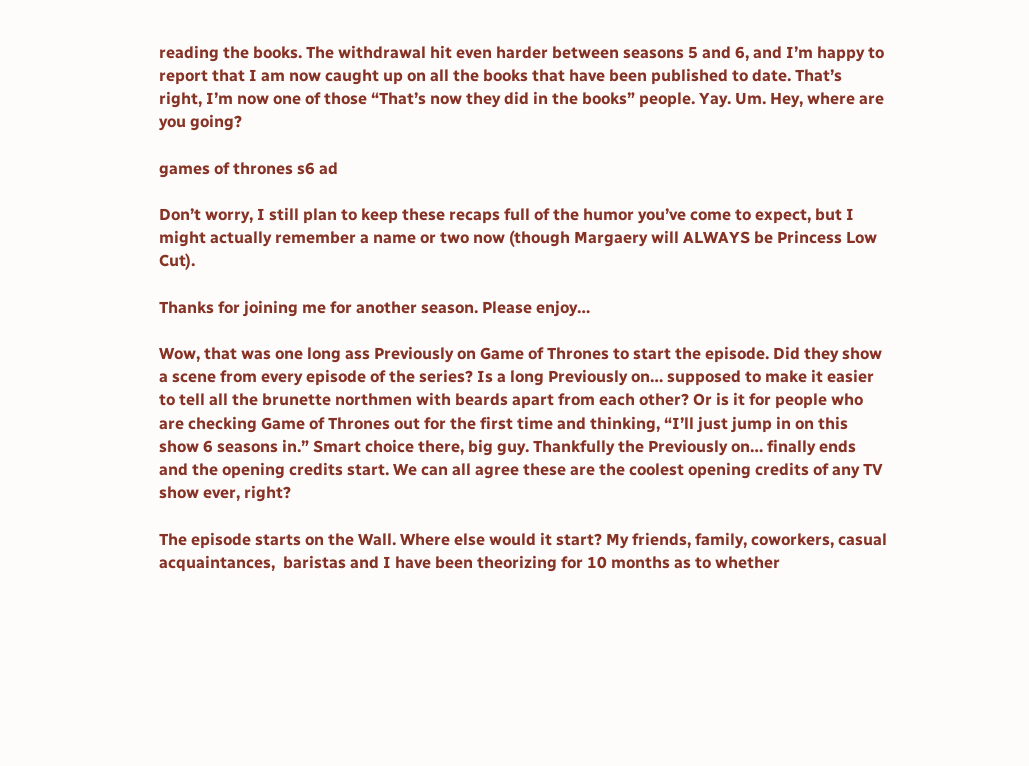reading the books. The withdrawal hit even harder between seasons 5 and 6, and I’m happy to report that I am now caught up on all the books that have been published to date. That’s right, I’m now one of those “That’s now they did in the books” people. Yay. Um. Hey, where are you going?

games of thrones s6 ad

Don’t worry, I still plan to keep these recaps full of the humor you’ve come to expect, but I might actually remember a name or two now (though Margaery will ALWAYS be Princess Low Cut).

Thanks for joining me for another season. Please enjoy…

Wow, that was one long ass Previously on Game of Thrones to start the episode. Did they show a scene from every episode of the series? Is a long Previously on… supposed to make it easier to tell all the brunette northmen with beards apart from each other? Or is it for people who are checking Game of Thrones out for the first time and thinking, “I’ll just jump in on this show 6 seasons in.” Smart choice there, big guy. Thankfully the Previously on… finally ends and the opening credits start. We can all agree these are the coolest opening credits of any TV show ever, right?

The episode starts on the Wall. Where else would it start? My friends, family, coworkers, casual acquaintances,  baristas and I have been theorizing for 10 months as to whether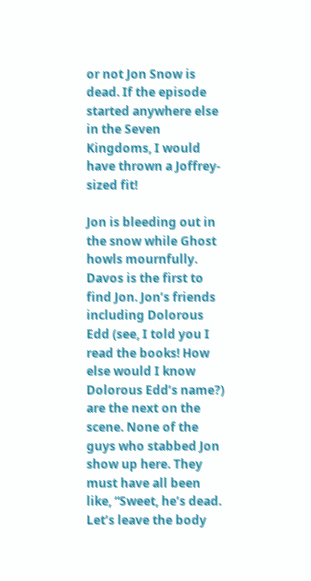or not Jon Snow is dead. If the episode started anywhere else in the Seven Kingdoms, I would have thrown a Joffrey-sized fit!

Jon is bleeding out in the snow while Ghost howls mournfully. Davos is the first to find Jon. Jon’s friends including Dolorous Edd (see, I told you I read the books! How else would I know Dolorous Edd’s name?) are the next on the scene. None of the guys who stabbed Jon show up here. They must have all been like, “Sweet, he’s dead. Let’s leave the body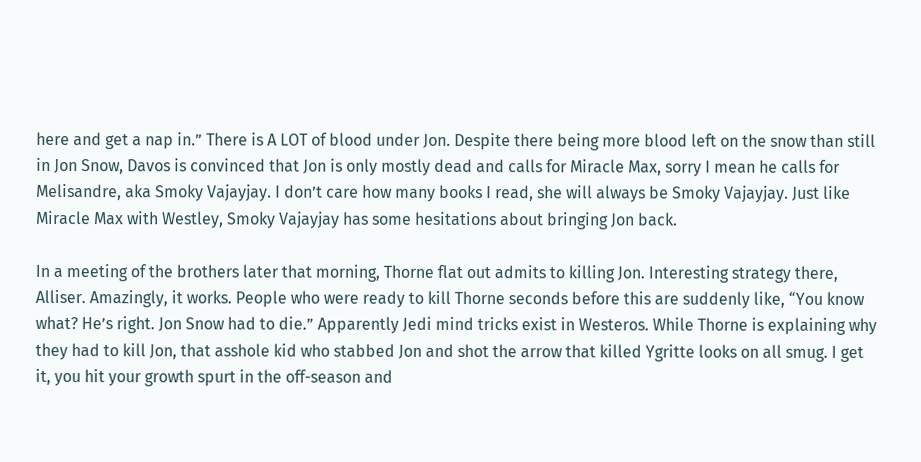here and get a nap in.” There is A LOT of blood under Jon. Despite there being more blood left on the snow than still in Jon Snow, Davos is convinced that Jon is only mostly dead and calls for Miracle Max, sorry I mean he calls for Melisandre, aka Smoky Vajayjay. I don’t care how many books I read, she will always be Smoky Vajayjay. Just like Miracle Max with Westley, Smoky Vajayjay has some hesitations about bringing Jon back.

In a meeting of the brothers later that morning, Thorne flat out admits to killing Jon. Interesting strategy there, Alliser. Amazingly, it works. People who were ready to kill Thorne seconds before this are suddenly like, “You know what? He’s right. Jon Snow had to die.” Apparently Jedi mind tricks exist in Westeros. While Thorne is explaining why they had to kill Jon, that asshole kid who stabbed Jon and shot the arrow that killed Ygritte looks on all smug. I get it, you hit your growth spurt in the off-season and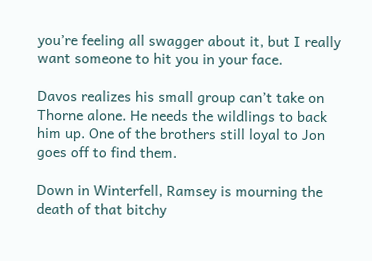you’re feeling all swagger about it, but I really want someone to hit you in your face.

Davos realizes his small group can’t take on Thorne alone. He needs the wildlings to back him up. One of the brothers still loyal to Jon goes off to find them.

Down in Winterfell, Ramsey is mourning the death of that bitchy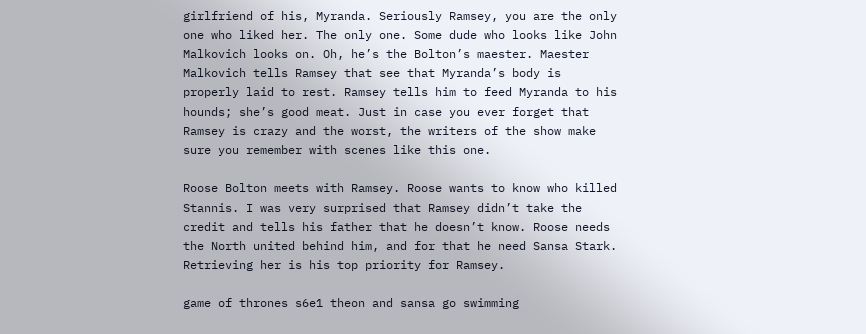girlfriend of his, Myranda. Seriously Ramsey, you are the only one who liked her. The only one. Some dude who looks like John Malkovich looks on. Oh, he’s the Bolton’s maester. Maester Malkovich tells Ramsey that see that Myranda’s body is properly laid to rest. Ramsey tells him to feed Myranda to his hounds; she’s good meat. Just in case you ever forget that Ramsey is crazy and the worst, the writers of the show make sure you remember with scenes like this one.

Roose Bolton meets with Ramsey. Roose wants to know who killed Stannis. I was very surprised that Ramsey didn’t take the credit and tells his father that he doesn’t know. Roose needs the North united behind him, and for that he need Sansa Stark. Retrieving her is his top priority for Ramsey.

game of thrones s6e1 theon and sansa go swimming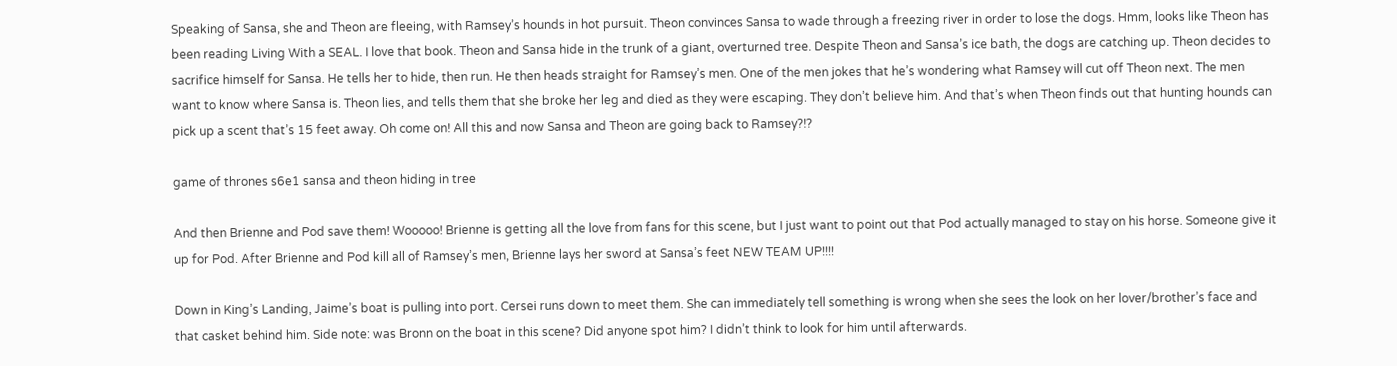Speaking of Sansa, she and Theon are fleeing, with Ramsey’s hounds in hot pursuit. Theon convinces Sansa to wade through a freezing river in order to lose the dogs. Hmm, looks like Theon has been reading Living With a SEAL. I love that book. Theon and Sansa hide in the trunk of a giant, overturned tree. Despite Theon and Sansa’s ice bath, the dogs are catching up. Theon decides to sacrifice himself for Sansa. He tells her to hide, then run. He then heads straight for Ramsey’s men. One of the men jokes that he’s wondering what Ramsey will cut off Theon next. The men want to know where Sansa is. Theon lies, and tells them that she broke her leg and died as they were escaping. They don’t believe him. And that’s when Theon finds out that hunting hounds can pick up a scent that’s 15 feet away. Oh come on! All this and now Sansa and Theon are going back to Ramsey?!?

game of thrones s6e1 sansa and theon hiding in tree

And then Brienne and Pod save them! Wooooo! Brienne is getting all the love from fans for this scene, but I just want to point out that Pod actually managed to stay on his horse. Someone give it up for Pod. After Brienne and Pod kill all of Ramsey’s men, Brienne lays her sword at Sansa’s feet NEW TEAM UP!!!!

Down in King’s Landing, Jaime’s boat is pulling into port. Cersei runs down to meet them. She can immediately tell something is wrong when she sees the look on her lover/brother’s face and that casket behind him. Side note: was Bronn on the boat in this scene? Did anyone spot him? I didn’t think to look for him until afterwards.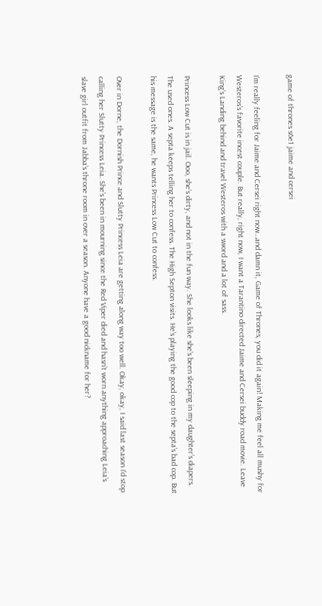game of thrones s6e1 jaime and cersei

I’m really feeling for Jaime and Cersei right now…and damn it, Game of Thrones, you did it again! Making me feel all mushy for Westeros’s favorite incest couple. But really, right now, I want a Tarantino directed Jaime and Cersei buddy road movie. Leave King’s Landing behind and travel Westeros with a sword and a lot of sass.

Princess Low Cut is in jail. Ooo, she’s dirty, and not in the fun way. She looks like she’s been sleeping in my daughter’s diapers. The used ones. A septa keeps telling her to confess. The High Septon visits. He’s playing the good cop to the septa’s bad cop. But his message is the same, he wants Princess Low Cut to confess.

Over in Dorne, the Dornish Prince and Slutty Princess Leia are getting along way too well. Okay, okay, I said last season I’d stop calling her Slutty Princess Leia. She’s been in mourning since the Red Viper died and hasn’t worn anything approaching Leia’s slave girl outfit from Jabba’s throne room in over a season. Anyone have a good nickname for her?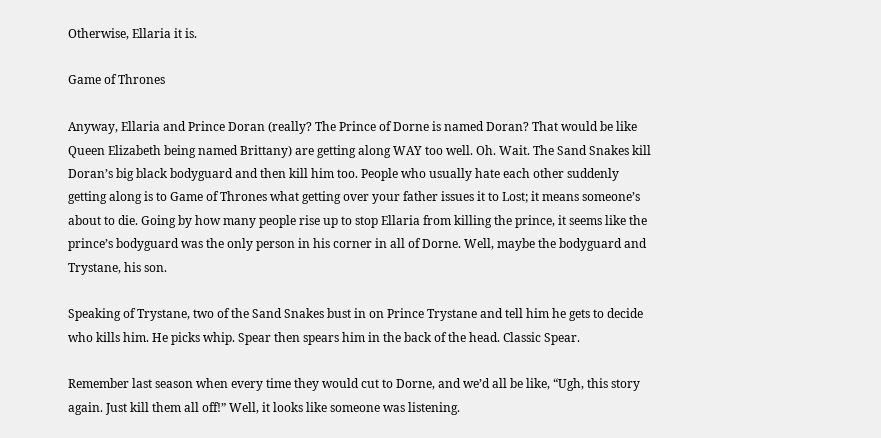Otherwise, Ellaria it is.

Game of Thrones

Anyway, Ellaria and Prince Doran (really? The Prince of Dorne is named Doran? That would be like Queen Elizabeth being named Brittany) are getting along WAY too well. Oh. Wait. The Sand Snakes kill Doran’s big black bodyguard and then kill him too. People who usually hate each other suddenly getting along is to Game of Thrones what getting over your father issues it to Lost; it means someone’s about to die. Going by how many people rise up to stop Ellaria from killing the prince, it seems like the prince’s bodyguard was the only person in his corner in all of Dorne. Well, maybe the bodyguard and Trystane, his son.

Speaking of Trystane, two of the Sand Snakes bust in on Prince Trystane and tell him he gets to decide who kills him. He picks whip. Spear then spears him in the back of the head. Classic Spear.

Remember last season when every time they would cut to Dorne, and we’d all be like, “Ugh, this story again. Just kill them all off!” Well, it looks like someone was listening.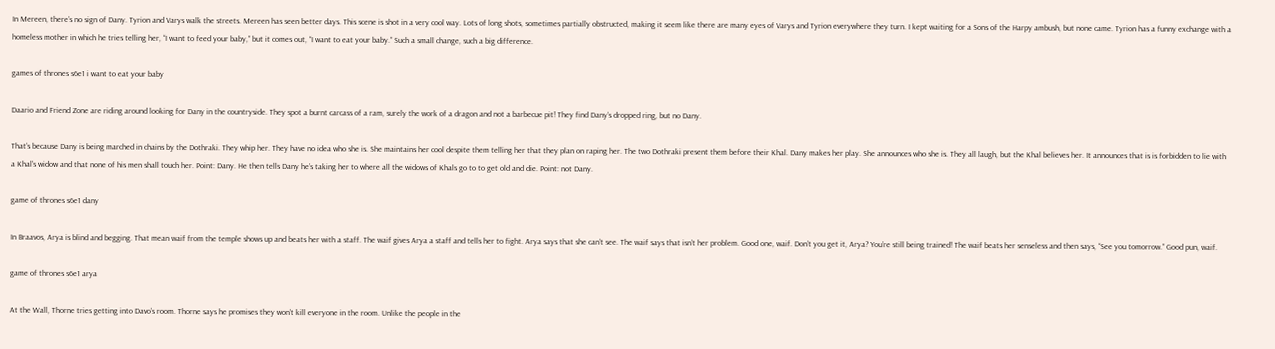In Mereen, there’s no sign of Dany. Tyrion and Varys walk the streets. Mereen has seen better days. This scene is shot in a very cool way. Lots of long shots, sometimes partially obstructed, making it seem like there are many eyes of Varys and Tyrion everywhere they turn. I kept waiting for a Sons of the Harpy ambush, but none came. Tyrion has a funny exchange with a homeless mother in which he tries telling her, “I want to feed your baby,” but it comes out, “I want to eat your baby.” Such a small change, such a big difference.

games of thrones s6e1 i want to eat your baby

Daario and Friend Zone are riding around looking for Dany in the countryside. They spot a burnt carcass of a ram, surely the work of a dragon and not a barbecue pit! They find Dany’s dropped ring, but no Dany.

That’s because Dany is being marched in chains by the Dothraki. They whip her. They have no idea who she is. She maintains her cool despite them telling her that they plan on raping her. The two Dothraki present them before their Khal. Dany makes her play. She announces who she is. They all laugh, but the Khal believes her. It announces that is is forbidden to lie with a Khal’s widow and that none of his men shall touch her. Point: Dany. He then tells Dany he’s taking her to where all the widows of Khals go to to get old and die. Point: not Dany.

game of thrones s6e1 dany

In Braavos, Arya is blind and begging. That mean waif from the temple shows up and beats her with a staff. The waif gives Arya a staff and tells her to fight. Arya says that she can’t see. The waif says that isn’t her problem. Good one, waif. Don’t you get it, Arya? You’re still being trained! The waif beats her senseless and then says, “See you tomorrow.” Good pun, waif.

game of thrones s6e1 arya

At the Wall, Thorne tries getting into Davo’s room. Thorne says he promises they won’t kill everyone in the room. Unlike the people in the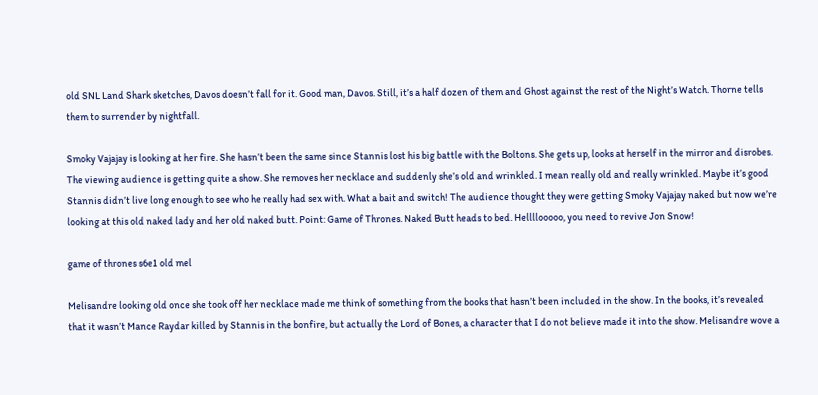old SNL Land Shark sketches, Davos doesn’t fall for it. Good man, Davos. Still, it’s a half dozen of them and Ghost against the rest of the Night’s Watch. Thorne tells them to surrender by nightfall.

Smoky Vajajay is looking at her fire. She hasn’t been the same since Stannis lost his big battle with the Boltons. She gets up, looks at herself in the mirror and disrobes. The viewing audience is getting quite a show. She removes her necklace and suddenly she’s old and wrinkled. I mean really old and really wrinkled. Maybe it’s good Stannis didn’t live long enough to see who he really had sex with. What a bait and switch! The audience thought they were getting Smoky Vajajay naked but now we’re looking at this old naked lady and her old naked butt. Point: Game of Thrones. Naked Butt heads to bed. Hellllooooo, you need to revive Jon Snow!

game of thrones s6e1 old mel

Melisandre looking old once she took off her necklace made me think of something from the books that hasn’t been included in the show. In the books, it’s revealed that it wasn’t Mance Raydar killed by Stannis in the bonfire, but actually the Lord of Bones, a character that I do not believe made it into the show. Melisandre wove a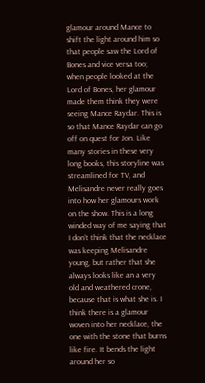glamour around Mance to shift the light around him so that people saw the Lord of Bones and vice versa too; when people looked at the Lord of Bones, her glamour made them think they were seeing Mance Raydar. This is so that Mance Raydar can go off on quest for Jon. Like many stories in these very long books, this storyline was streamlined for TV, and Melisandre never really goes into how her glamours work on the show. This is a long winded way of me saying that I don’t think that the necklace was keeping Melisandre young, but rather that she always looks like an a very old and weathered crone, because that is what she is. I think there is a glamour woven into her necklace, the one with the stone that burns like fire. It bends the light around her so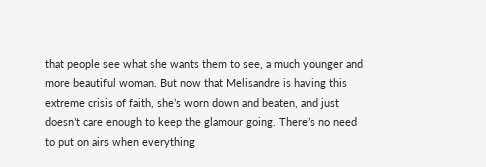that people see what she wants them to see, a much younger and more beautiful woman. But now that Melisandre is having this extreme crisis of faith, she’s worn down and beaten, and just doesn’t care enough to keep the glamour going. There’s no need to put on airs when everything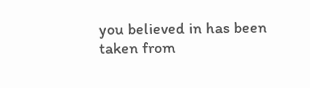you believed in has been taken from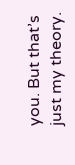you. But that’s just my theory.